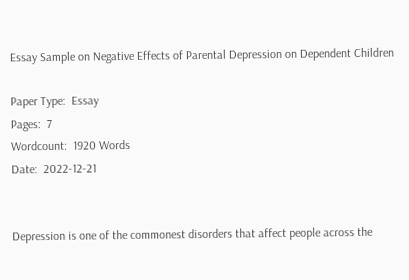Essay Sample on Negative Effects of Parental Depression on Dependent Children

Paper Type:  Essay
Pages:  7
Wordcount:  1920 Words
Date:  2022-12-21


Depression is one of the commonest disorders that affect people across the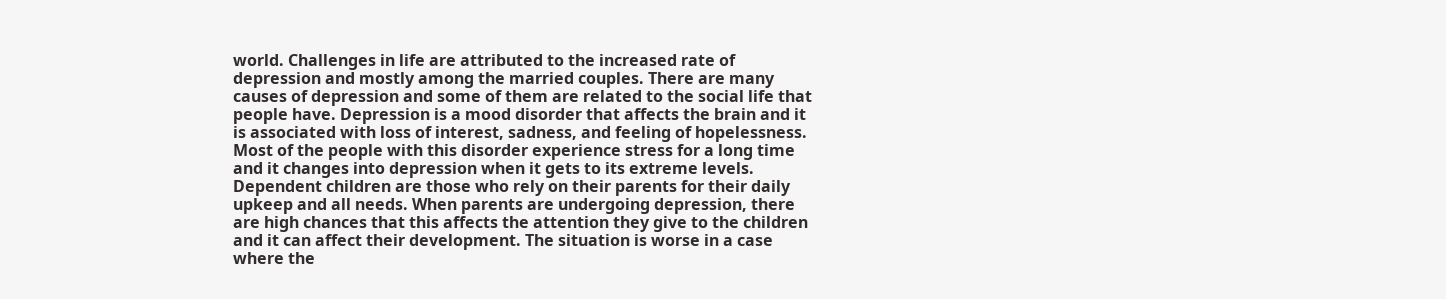world. Challenges in life are attributed to the increased rate of depression and mostly among the married couples. There are many causes of depression and some of them are related to the social life that people have. Depression is a mood disorder that affects the brain and it is associated with loss of interest, sadness, and feeling of hopelessness. Most of the people with this disorder experience stress for a long time and it changes into depression when it gets to its extreme levels. Dependent children are those who rely on their parents for their daily upkeep and all needs. When parents are undergoing depression, there are high chances that this affects the attention they give to the children and it can affect their development. The situation is worse in a case where the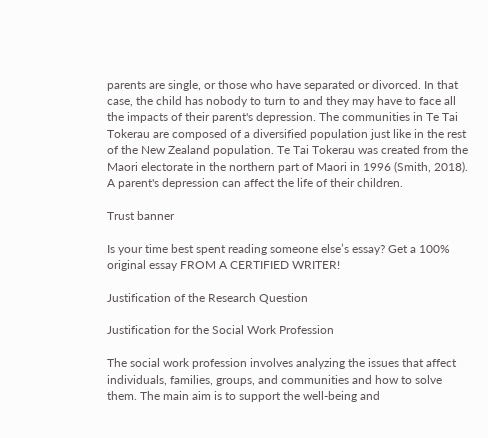parents are single, or those who have separated or divorced. In that case, the child has nobody to turn to and they may have to face all the impacts of their parent's depression. The communities in Te Tai Tokerau are composed of a diversified population just like in the rest of the New Zealand population. Te Tai Tokerau was created from the Maori electorate in the northern part of Maori in 1996 (Smith, 2018). A parent's depression can affect the life of their children.

Trust banner

Is your time best spent reading someone else’s essay? Get a 100% original essay FROM A CERTIFIED WRITER!

Justification of the Research Question

Justification for the Social Work Profession

The social work profession involves analyzing the issues that affect individuals, families, groups, and communities and how to solve them. The main aim is to support the well-being and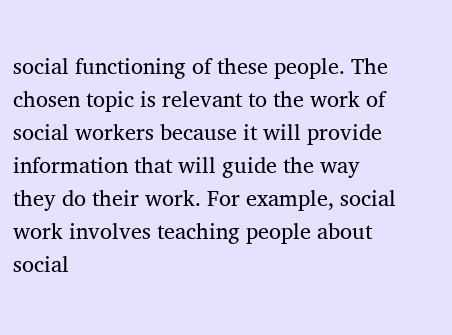social functioning of these people. The chosen topic is relevant to the work of social workers because it will provide information that will guide the way they do their work. For example, social work involves teaching people about social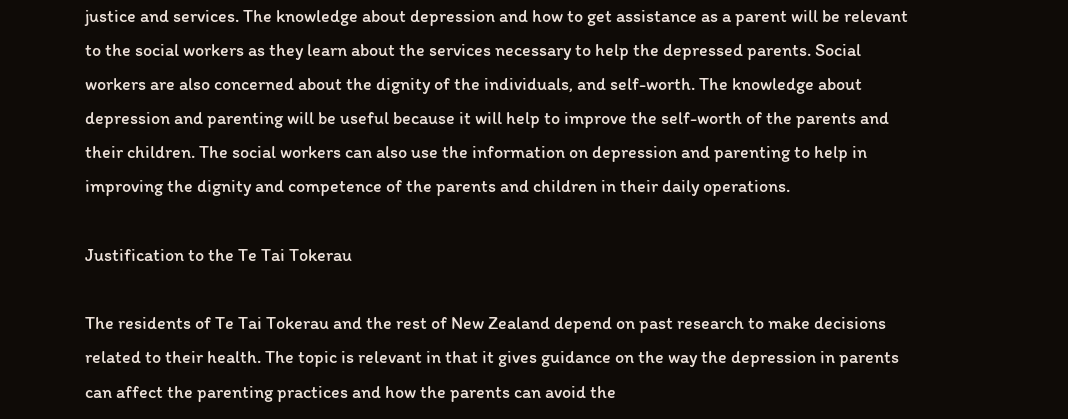justice and services. The knowledge about depression and how to get assistance as a parent will be relevant to the social workers as they learn about the services necessary to help the depressed parents. Social workers are also concerned about the dignity of the individuals, and self-worth. The knowledge about depression and parenting will be useful because it will help to improve the self-worth of the parents and their children. The social workers can also use the information on depression and parenting to help in improving the dignity and competence of the parents and children in their daily operations.

Justification to the Te Tai Tokerau

The residents of Te Tai Tokerau and the rest of New Zealand depend on past research to make decisions related to their health. The topic is relevant in that it gives guidance on the way the depression in parents can affect the parenting practices and how the parents can avoid the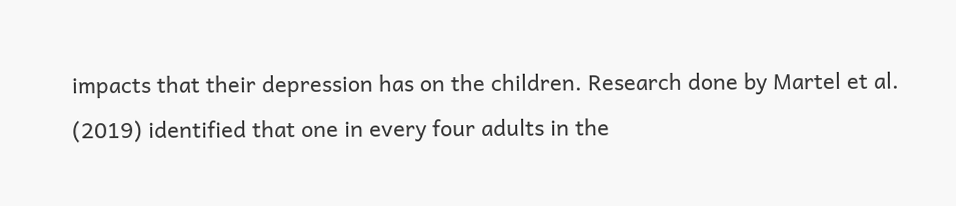impacts that their depression has on the children. Research done by Martel et al. (2019) identified that one in every four adults in the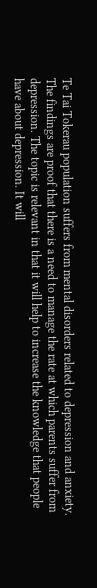Te Tai Tokerau population suffers from mental disorders related to depression and anxiety. The findings are proof that there is a need to manage the rate at which parents suffer from depression. The topic is relevant in that it will help to increase the knowledge that people have about depression. It will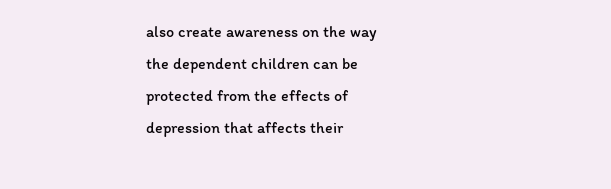also create awareness on the way the dependent children can be protected from the effects of depression that affects their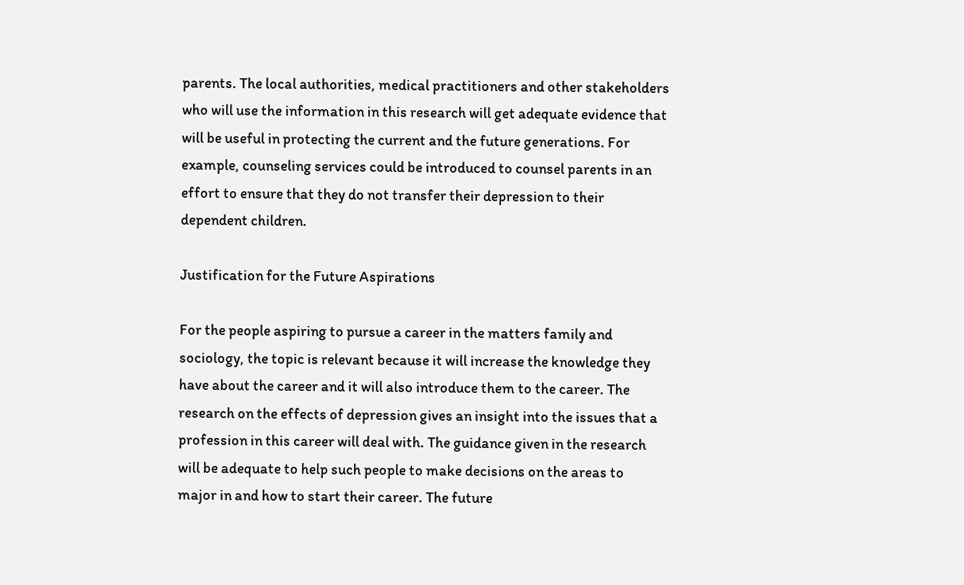parents. The local authorities, medical practitioners and other stakeholders who will use the information in this research will get adequate evidence that will be useful in protecting the current and the future generations. For example, counseling services could be introduced to counsel parents in an effort to ensure that they do not transfer their depression to their dependent children.

Justification for the Future Aspirations

For the people aspiring to pursue a career in the matters family and sociology, the topic is relevant because it will increase the knowledge they have about the career and it will also introduce them to the career. The research on the effects of depression gives an insight into the issues that a profession in this career will deal with. The guidance given in the research will be adequate to help such people to make decisions on the areas to major in and how to start their career. The future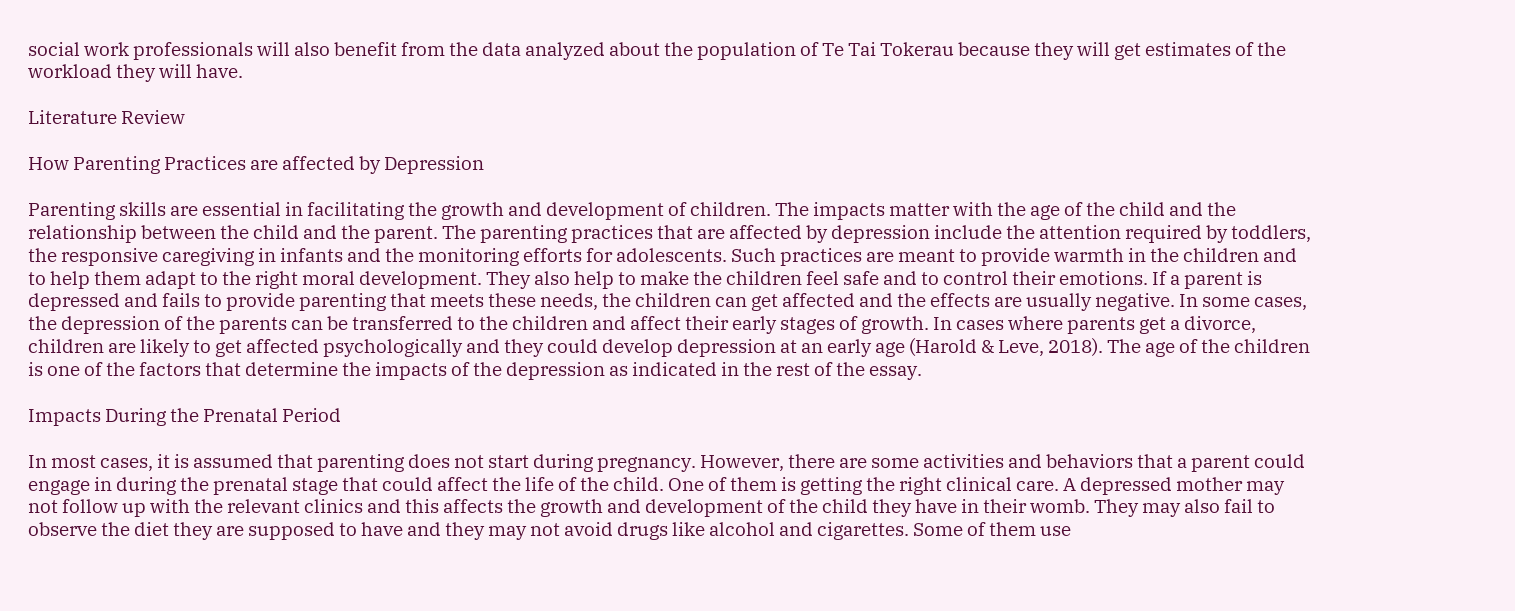social work professionals will also benefit from the data analyzed about the population of Te Tai Tokerau because they will get estimates of the workload they will have.

Literature Review

How Parenting Practices are affected by Depression

Parenting skills are essential in facilitating the growth and development of children. The impacts matter with the age of the child and the relationship between the child and the parent. The parenting practices that are affected by depression include the attention required by toddlers, the responsive caregiving in infants and the monitoring efforts for adolescents. Such practices are meant to provide warmth in the children and to help them adapt to the right moral development. They also help to make the children feel safe and to control their emotions. If a parent is depressed and fails to provide parenting that meets these needs, the children can get affected and the effects are usually negative. In some cases, the depression of the parents can be transferred to the children and affect their early stages of growth. In cases where parents get a divorce, children are likely to get affected psychologically and they could develop depression at an early age (Harold & Leve, 2018). The age of the children is one of the factors that determine the impacts of the depression as indicated in the rest of the essay.

Impacts During the Prenatal Period

In most cases, it is assumed that parenting does not start during pregnancy. However, there are some activities and behaviors that a parent could engage in during the prenatal stage that could affect the life of the child. One of them is getting the right clinical care. A depressed mother may not follow up with the relevant clinics and this affects the growth and development of the child they have in their womb. They may also fail to observe the diet they are supposed to have and they may not avoid drugs like alcohol and cigarettes. Some of them use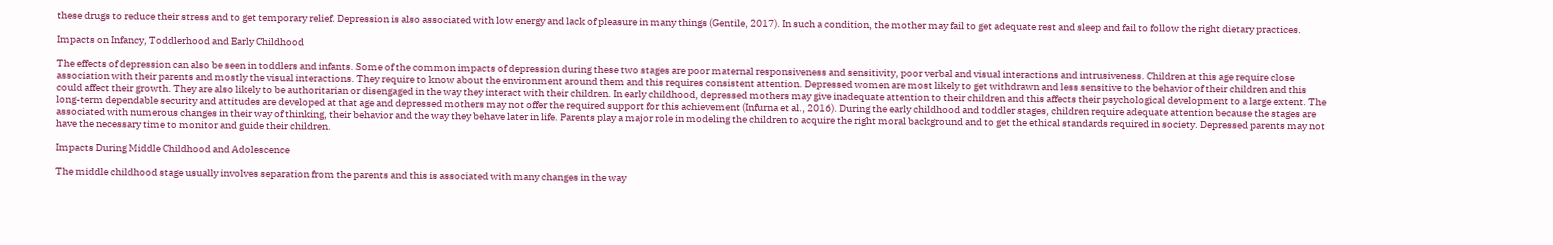these drugs to reduce their stress and to get temporary relief. Depression is also associated with low energy and lack of pleasure in many things (Gentile, 2017). In such a condition, the mother may fail to get adequate rest and sleep and fail to follow the right dietary practices.

Impacts on Infancy, Toddlerhood and Early Childhood

The effects of depression can also be seen in toddlers and infants. Some of the common impacts of depression during these two stages are poor maternal responsiveness and sensitivity, poor verbal and visual interactions and intrusiveness. Children at this age require close association with their parents and mostly the visual interactions. They require to know about the environment around them and this requires consistent attention. Depressed women are most likely to get withdrawn and less sensitive to the behavior of their children and this could affect their growth. They are also likely to be authoritarian or disengaged in the way they interact with their children. In early childhood, depressed mothers may give inadequate attention to their children and this affects their psychological development to a large extent. The long-term dependable security and attitudes are developed at that age and depressed mothers may not offer the required support for this achievement (Infurna et al., 2016). During the early childhood and toddler stages, children require adequate attention because the stages are associated with numerous changes in their way of thinking, their behavior and the way they behave later in life. Parents play a major role in modeling the children to acquire the right moral background and to get the ethical standards required in society. Depressed parents may not have the necessary time to monitor and guide their children.

Impacts During Middle Childhood and Adolescence

The middle childhood stage usually involves separation from the parents and this is associated with many changes in the way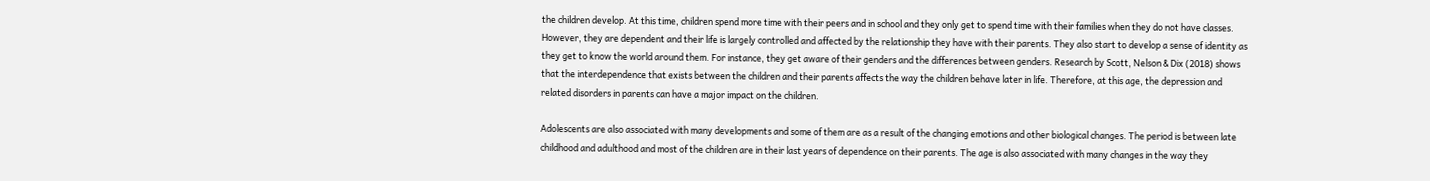the children develop. At this time, children spend more time with their peers and in school and they only get to spend time with their families when they do not have classes. However, they are dependent and their life is largely controlled and affected by the relationship they have with their parents. They also start to develop a sense of identity as they get to know the world around them. For instance, they get aware of their genders and the differences between genders. Research by Scott, Nelson & Dix (2018) shows that the interdependence that exists between the children and their parents affects the way the children behave later in life. Therefore, at this age, the depression and related disorders in parents can have a major impact on the children.

Adolescents are also associated with many developments and some of them are as a result of the changing emotions and other biological changes. The period is between late childhood and adulthood and most of the children are in their last years of dependence on their parents. The age is also associated with many changes in the way they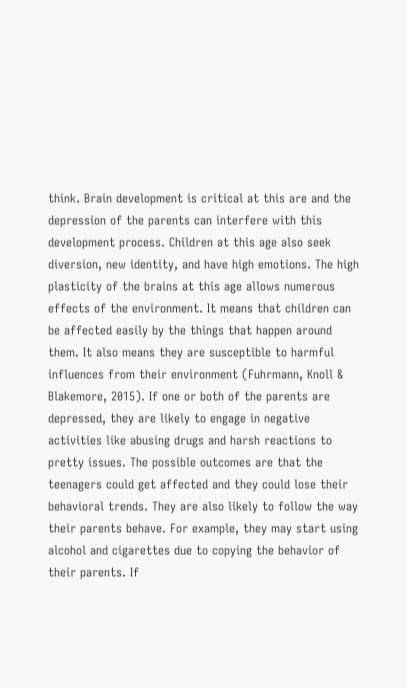think. Brain development is critical at this are and the depression of the parents can interfere with this development process. Children at this age also seek diversion, new identity, and have high emotions. The high plasticity of the brains at this age allows numerous effects of the environment. It means that children can be affected easily by the things that happen around them. It also means they are susceptible to harmful influences from their environment (Fuhrmann, Knoll & Blakemore, 2015). If one or both of the parents are depressed, they are likely to engage in negative activities like abusing drugs and harsh reactions to pretty issues. The possible outcomes are that the teenagers could get affected and they could lose their behavioral trends. They are also likely to follow the way their parents behave. For example, they may start using alcohol and cigarettes due to copying the behavior of their parents. If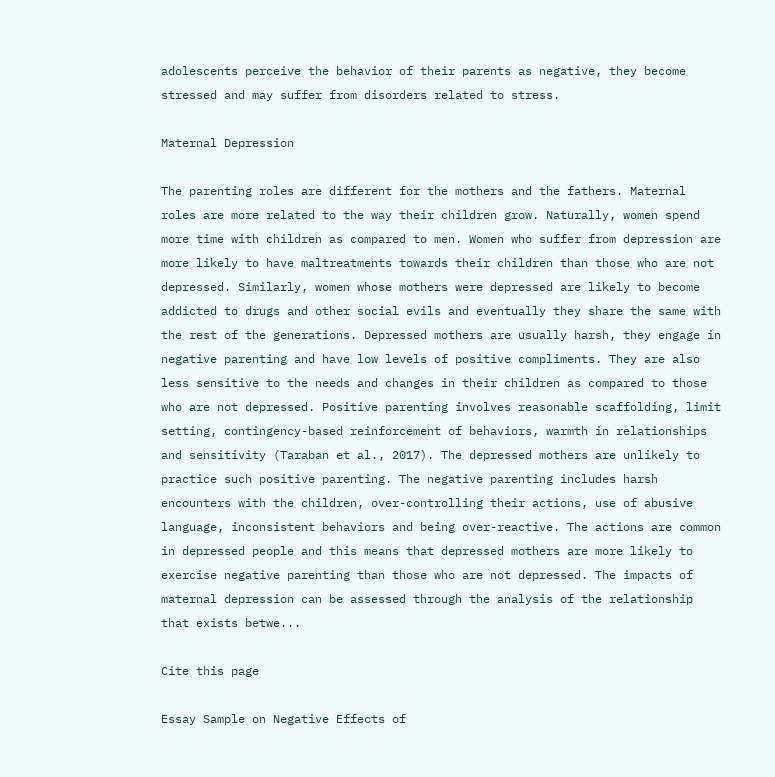adolescents perceive the behavior of their parents as negative, they become stressed and may suffer from disorders related to stress.

Maternal Depression

The parenting roles are different for the mothers and the fathers. Maternal roles are more related to the way their children grow. Naturally, women spend more time with children as compared to men. Women who suffer from depression are more likely to have maltreatments towards their children than those who are not depressed. Similarly, women whose mothers were depressed are likely to become addicted to drugs and other social evils and eventually they share the same with the rest of the generations. Depressed mothers are usually harsh, they engage in negative parenting and have low levels of positive compliments. They are also less sensitive to the needs and changes in their children as compared to those who are not depressed. Positive parenting involves reasonable scaffolding, limit setting, contingency-based reinforcement of behaviors, warmth in relationships and sensitivity (Taraban et al., 2017). The depressed mothers are unlikely to practice such positive parenting. The negative parenting includes harsh encounters with the children, over-controlling their actions, use of abusive language, inconsistent behaviors and being over-reactive. The actions are common in depressed people and this means that depressed mothers are more likely to exercise negative parenting than those who are not depressed. The impacts of maternal depression can be assessed through the analysis of the relationship that exists betwe...

Cite this page

Essay Sample on Negative Effects of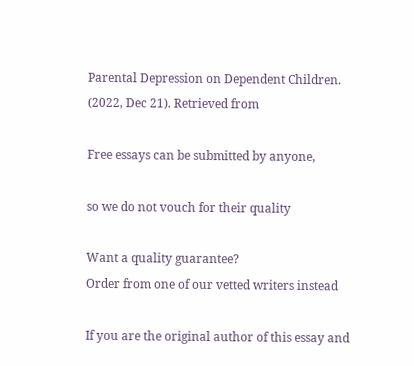Parental Depression on Dependent Children. (2022, Dec 21). Retrieved from

Free essays can be submitted by anyone,

so we do not vouch for their quality

Want a quality guarantee?
Order from one of our vetted writers instead

If you are the original author of this essay and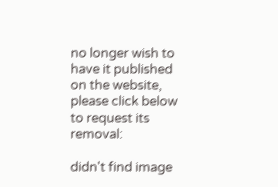no longer wish to have it published on the website, please click below to request its removal:

didn't find image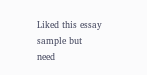Liked this essay sample but need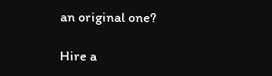an original one?

Hire a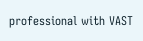professional with VAST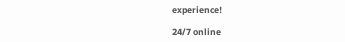experience!

24/7 online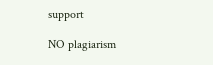support

NO plagiarism